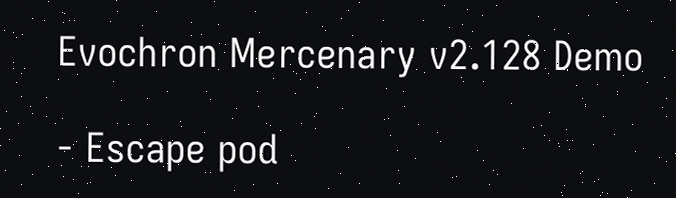Evochron Mercenary v2.128 Demo

- Escape pod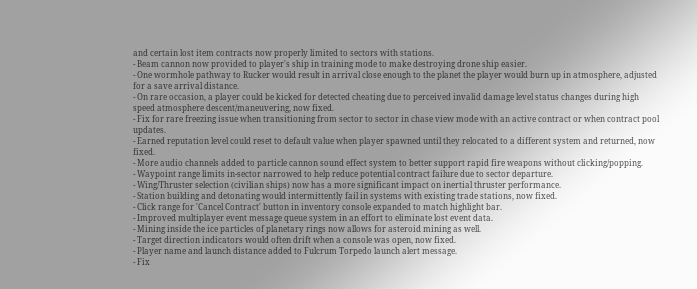and certain lost item contracts now properly limited to sectors with stations.
- Beam cannon now provided to player's ship in training mode to make destroying drone ship easier.
- One wormhole pathway to Rucker would result in arrival close enough to the planet the player would burn up in atmosphere, adjusted for a save arrival distance.
- On rare occasion, a player could be kicked for detected cheating due to perceived invalid damage level status changes during high speed atmosphere descent/maneuvering, now fixed.
- Fix for rare freezing issue when transitioning from sector to sector in chase view mode with an active contract or when contract pool updates.
- Earned reputation level could reset to default value when player spawned until they relocated to a different system and returned, now fixed.
- More audio channels added to particle cannon sound effect system to better support rapid fire weapons without clicking/popping.
- Waypoint range limits in-sector narrowed to help reduce potential contract failure due to sector departure.
- Wing/Thruster selection (civilian ships) now has a more significant impact on inertial thruster performance.
- Station building and detonating would intermittently fail in systems with existing trade stations, now fixed.
- Click range for 'Cancel Contract' button in inventory console expanded to match highlight bar.
- Improved multiplayer event message queue system in an effort to eliminate lost event data.
- Mining inside the ice particles of planetary rings now allows for asteroid mining as well.
- Target direction indicators would often drift when a console was open, now fixed.
- Player name and launch distance added to Fulcrum Torpedo launch alert message.
- Fix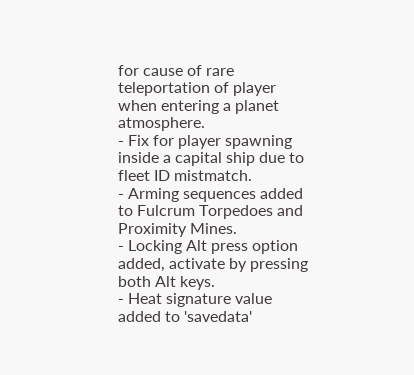for cause of rare teleportation of player when entering a planet atmosphere.
- Fix for player spawning inside a capital ship due to fleet ID mistmatch.
- Arming sequences added to Fulcrum Torpedoes and Proximity Mines.
- Locking Alt press option added, activate by pressing both Alt keys.
- Heat signature value added to 'savedata'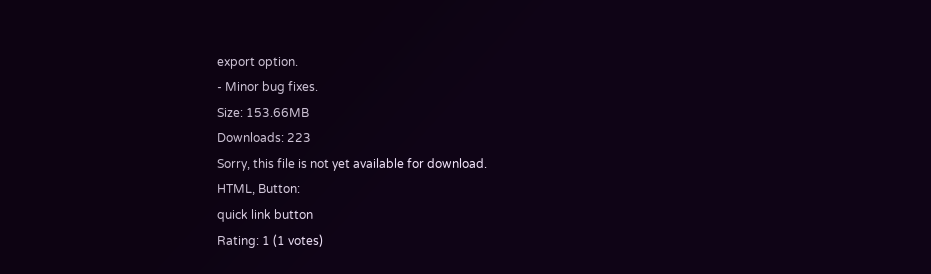export option.
- Minor bug fixes.
Size: 153.66MB
Downloads: 223
Sorry, this file is not yet available for download.
HTML, Button:
quick link button
Rating: 1 (1 votes)